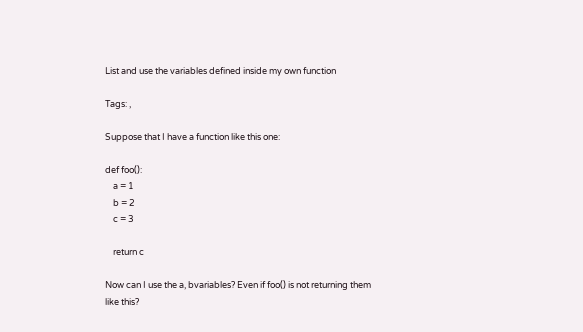List and use the variables defined inside my own function

Tags: ,

Suppose that I have a function like this one:

def foo():
    a = 1
    b = 2
    c = 3

    return c

Now can I use the a, bvariables? Even if foo() is not returning them like this?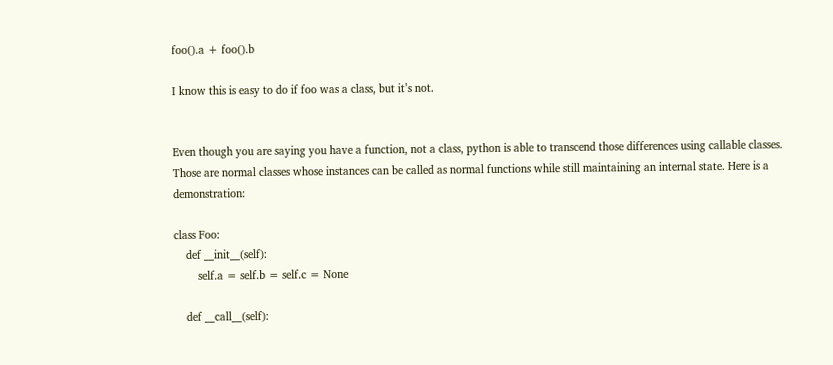foo().a + foo().b

I know this is easy to do if foo was a class, but it’s not.


Even though you are saying you have a function, not a class, python is able to transcend those differences using callable classes. Those are normal classes whose instances can be called as normal functions while still maintaining an internal state. Here is a demonstration:

class Foo:
    def __init__(self):
        self.a = self.b = self.c = None

    def __call__(self):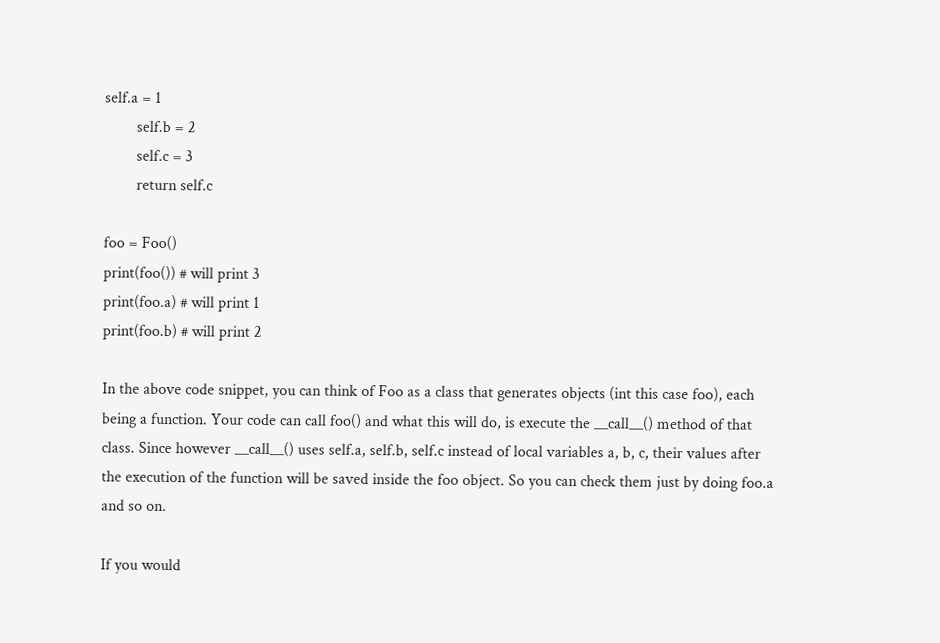self.a = 1
        self.b = 2
        self.c = 3
        return self.c

foo = Foo()
print(foo()) # will print 3
print(foo.a) # will print 1
print(foo.b) # will print 2

In the above code snippet, you can think of Foo as a class that generates objects (int this case foo), each being a function. Your code can call foo() and what this will do, is execute the __call__() method of that class. Since however __call__() uses self.a, self.b, self.c instead of local variables a, b, c, their values after the execution of the function will be saved inside the foo object. So you can check them just by doing foo.a and so on.

If you would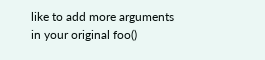like to add more arguments in your original foo()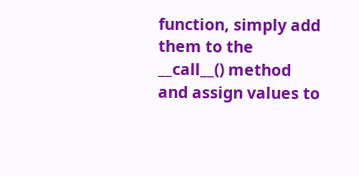function, simply add them to the __call__() method and assign values to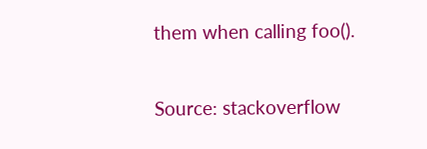them when calling foo().

Source: stackoverflow